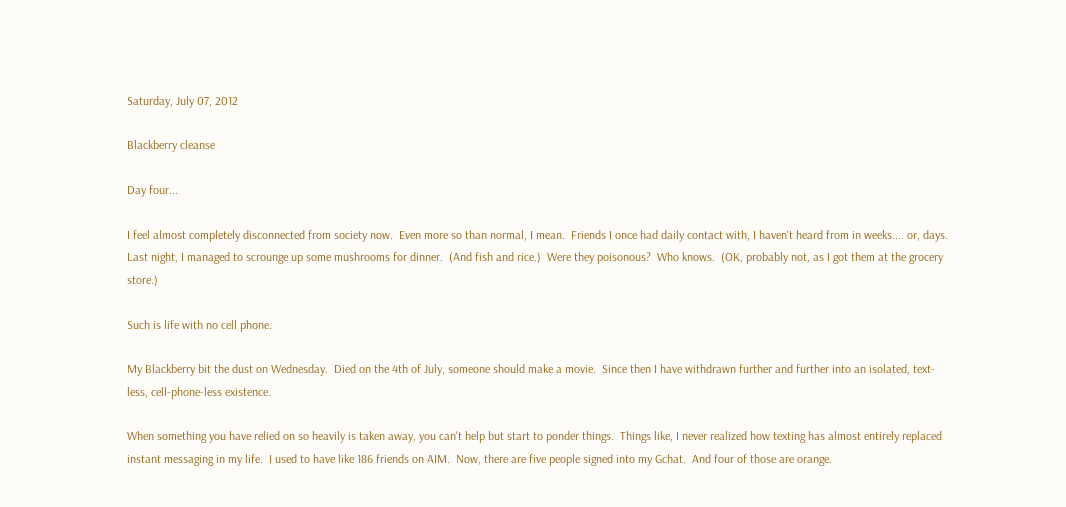Saturday, July 07, 2012

Blackberry cleanse

Day four...

I feel almost completely disconnected from society now.  Even more so than normal, I mean.  Friends I once had daily contact with, I haven't heard from in weeks.... or, days.  Last night, I managed to scrounge up some mushrooms for dinner.  (And fish and rice.)  Were they poisonous?  Who knows.  (OK, probably not, as I got them at the grocery store.)

Such is life with no cell phone.

My Blackberry bit the dust on Wednesday.  Died on the 4th of July, someone should make a movie.  Since then I have withdrawn further and further into an isolated, text-less, cell-phone-less existence.

When something you have relied on so heavily is taken away, you can't help but start to ponder things.  Things like, I never realized how texting has almost entirely replaced instant messaging in my life.  I used to have like 186 friends on AIM.  Now, there are five people signed into my Gchat.  And four of those are orange.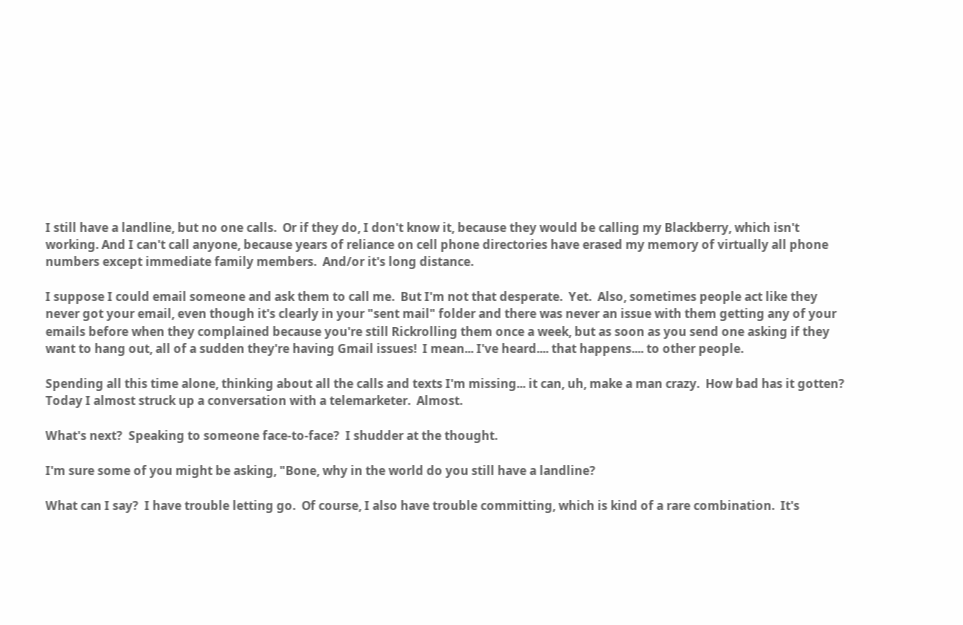I still have a landline, but no one calls.  Or if they do, I don't know it, because they would be calling my Blackberry, which isn't working. And I can't call anyone, because years of reliance on cell phone directories have erased my memory of virtually all phone numbers except immediate family members.  And/or it's long distance.

I suppose I could email someone and ask them to call me.  But I'm not that desperate.  Yet.  Also, sometimes people act like they never got your email, even though it's clearly in your "sent mail" folder and there was never an issue with them getting any of your emails before when they complained because you're still Rickrolling them once a week, but as soon as you send one asking if they want to hang out, all of a sudden they're having Gmail issues!  I mean... I've heard.... that happens.... to other people.

Spending all this time alone, thinking about all the calls and texts I'm missing... it can, uh, make a man crazy.  How bad has it gotten?  Today I almost struck up a conversation with a telemarketer.  Almost.

What's next?  Speaking to someone face-to-face?  I shudder at the thought.

I'm sure some of you might be asking, "Bone, why in the world do you still have a landline?

What can I say?  I have trouble letting go.  Of course, I also have trouble committing, which is kind of a rare combination.  It's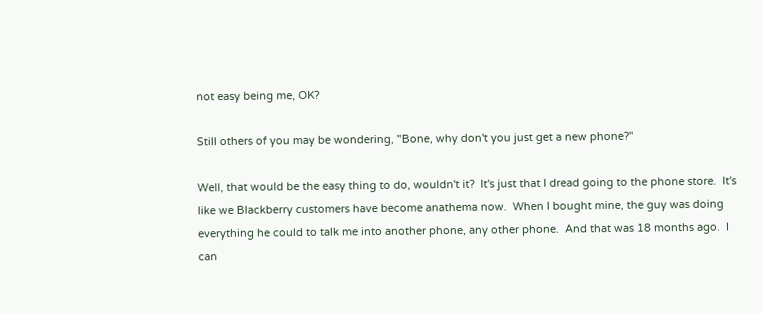not easy being me, OK?

Still others of you may be wondering, "Bone, why don't you just get a new phone?"

Well, that would be the easy thing to do, wouldn't it?  It's just that I dread going to the phone store.  It's like we Blackberry customers have become anathema now.  When I bought mine, the guy was doing everything he could to talk me into another phone, any other phone.  And that was 18 months ago.  I can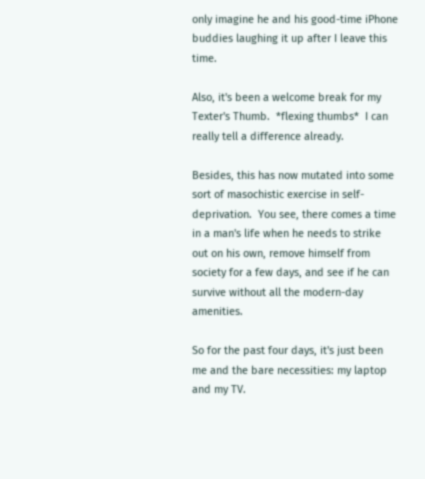only imagine he and his good-time iPhone buddies laughing it up after I leave this time.

Also, it's been a welcome break for my Texter's Thumb.  *flexing thumbs*  I can really tell a difference already.

Besides, this has now mutated into some sort of masochistic exercise in self-deprivation.  You see, there comes a time in a man's life when he needs to strike out on his own, remove himself from society for a few days, and see if he can survive without all the modern-day amenities.

So for the past four days, it's just been me and the bare necessities: my laptop and my TV.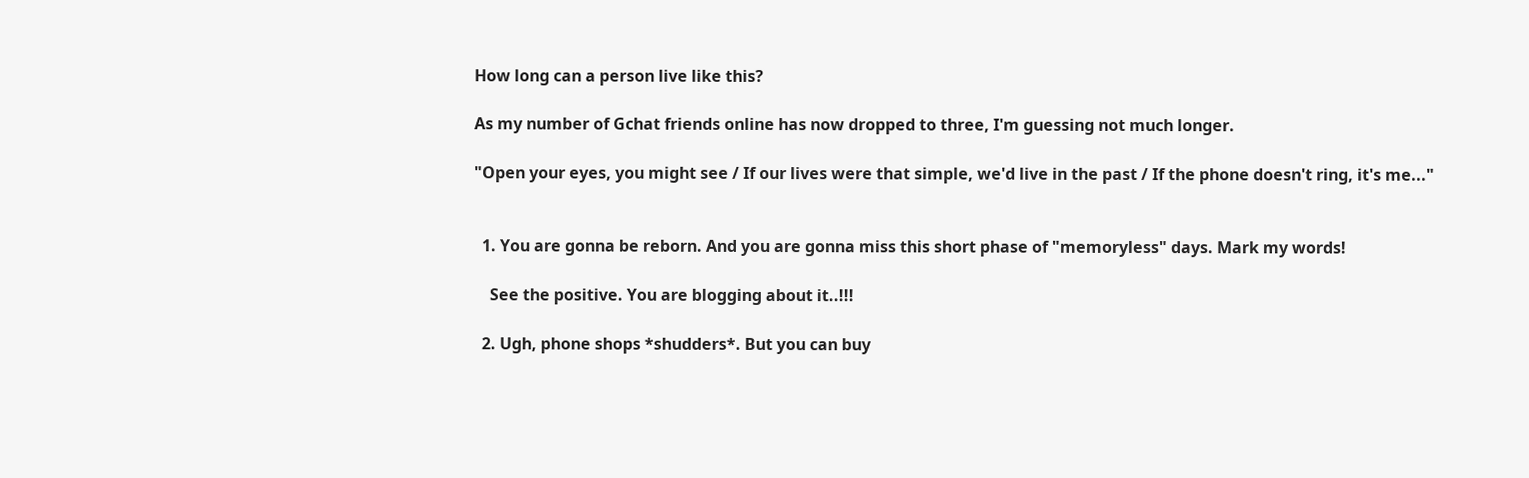How long can a person live like this?

As my number of Gchat friends online has now dropped to three, I'm guessing not much longer.

"Open your eyes, you might see / If our lives were that simple, we'd live in the past / If the phone doesn't ring, it's me..."


  1. You are gonna be reborn. And you are gonna miss this short phase of "memoryless" days. Mark my words!

    See the positive. You are blogging about it..!!!

  2. Ugh, phone shops *shudders*. But you can buy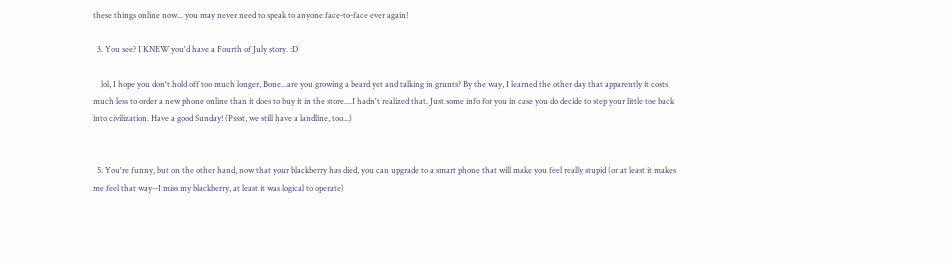these things online now... you may never need to speak to anyone face-to-face ever again!

  3. You see? I KNEW you'd have a Fourth of July story. :D

    lol, I hope you don't hold off too much longer, Bone...are you growing a beard yet and talking in grunts? By the way, I learned the other day that apparently it costs much less to order a new phone online than it does to buy it in the store....I hadn't realized that. Just some info for you in case you do decide to step your little toe back into civilization. Have a good Sunday! (Pssst, we still have a landline, too...)


  5. You're funny, but on the other hand, now that your blackberry has died, you can upgrade to a smart phone that will make you feel really stupid (or at least it makes me feel that way--I miss my blackberry, at least it was logical to operate)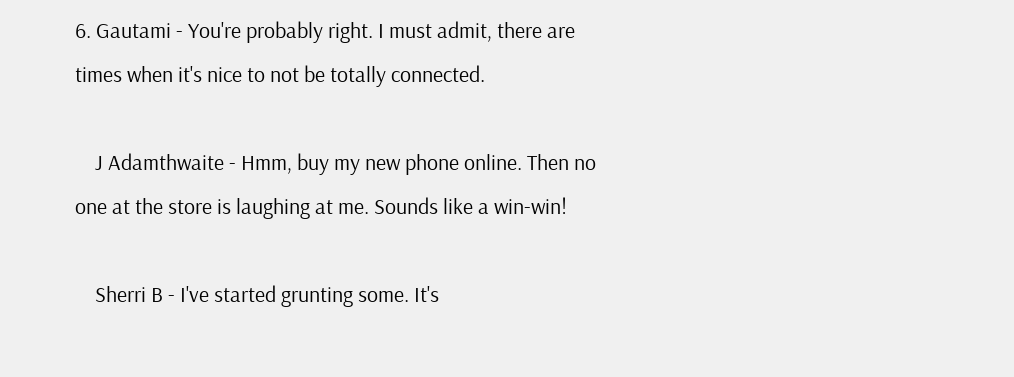6. Gautami - You're probably right. I must admit, there are times when it's nice to not be totally connected.

    J Adamthwaite - Hmm, buy my new phone online. Then no one at the store is laughing at me. Sounds like a win-win!

    Sherri B - I've started grunting some. It's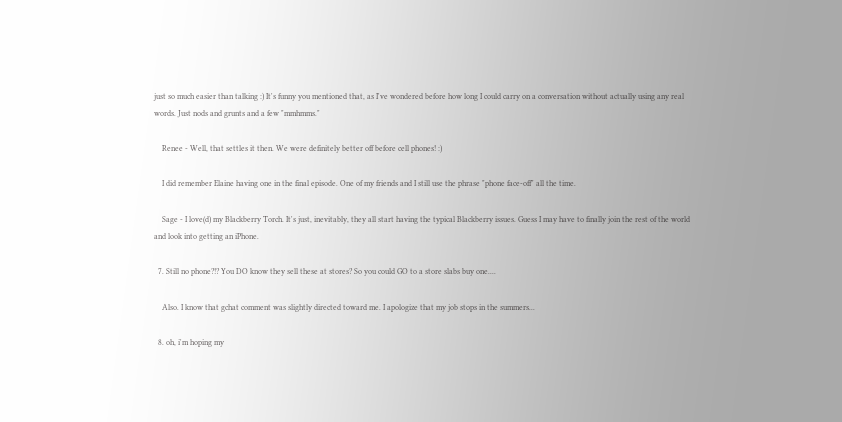just so much easier than talking :) It's funny you mentioned that, as I've wondered before how long I could carry on a conversation without actually using any real words. Just nods and grunts and a few "mmhmms."

    Renee - Well, that settles it then. We were definitely better off before cell phones! :)

    I did remember Elaine having one in the final episode. One of my friends and I still use the phrase "phone face-off" all the time.

    Sage - I love(d) my Blackberry Torch. It's just, inevitably, they all start having the typical Blackberry issues. Guess I may have to finally join the rest of the world and look into getting an iPhone.

  7. Still no phone?!? You DO know they sell these at stores? So you could GO to a store slabs buy one....

    Also. I know that gchat comment was slightly directed toward me. I apologize that my job stops in the summers...

  8. oh, i'm hoping my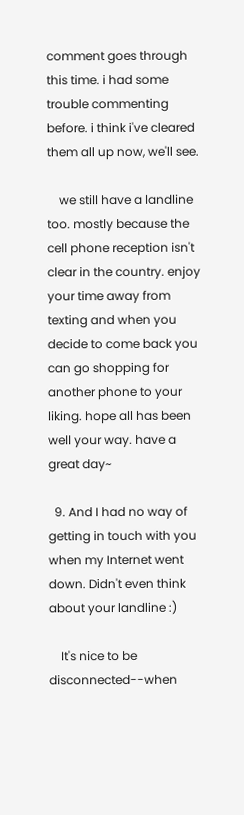comment goes through this time. i had some trouble commenting before. i think i've cleared them all up now, we'll see.

    we still have a landline too. mostly because the cell phone reception isn't clear in the country. enjoy your time away from texting and when you decide to come back you can go shopping for another phone to your liking. hope all has been well your way. have a great day~

  9. And I had no way of getting in touch with you when my Internet went down. Didn't even think about your landline :)

    It's nice to be disconnected--when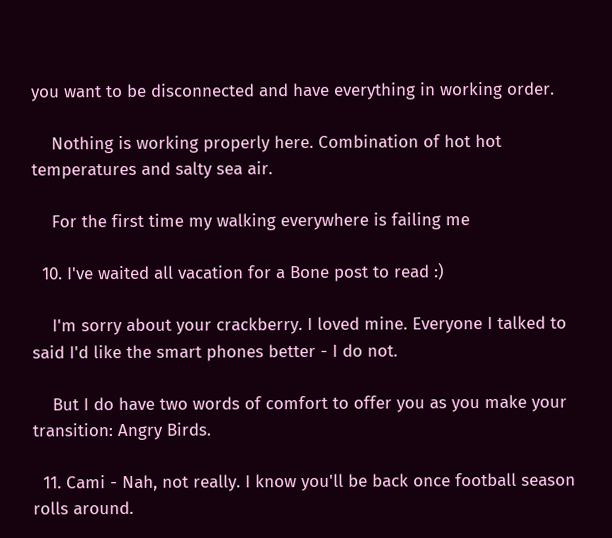you want to be disconnected and have everything in working order.

    Nothing is working properly here. Combination of hot hot temperatures and salty sea air.

    For the first time my walking everywhere is failing me

  10. I've waited all vacation for a Bone post to read :)

    I'm sorry about your crackberry. I loved mine. Everyone I talked to said I'd like the smart phones better - I do not.

    But I do have two words of comfort to offer you as you make your transition: Angry Birds.

  11. Cami - Nah, not really. I know you'll be back once football season rolls around.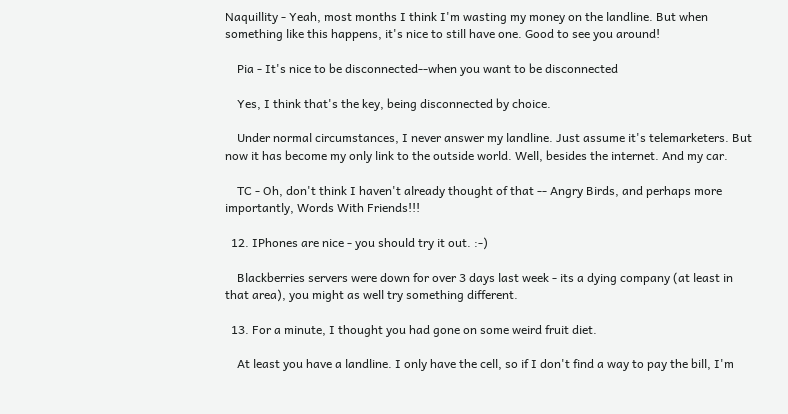Naquillity - Yeah, most months I think I'm wasting my money on the landline. But when something like this happens, it's nice to still have one. Good to see you around!

    Pia - It's nice to be disconnected--when you want to be disconnected

    Yes, I think that's the key, being disconnected by choice.

    Under normal circumstances, I never answer my landline. Just assume it's telemarketers. But now it has become my only link to the outside world. Well, besides the internet. And my car.

    TC - Oh, don't think I haven't already thought of that -- Angry Birds, and perhaps more importantly, Words With Friends!!!

  12. IPhones are nice - you should try it out. :-)

    Blackberries servers were down for over 3 days last week - its a dying company (at least in that area), you might as well try something different.

  13. For a minute, I thought you had gone on some weird fruit diet.

    At least you have a landline. I only have the cell, so if I don't find a way to pay the bill, I'm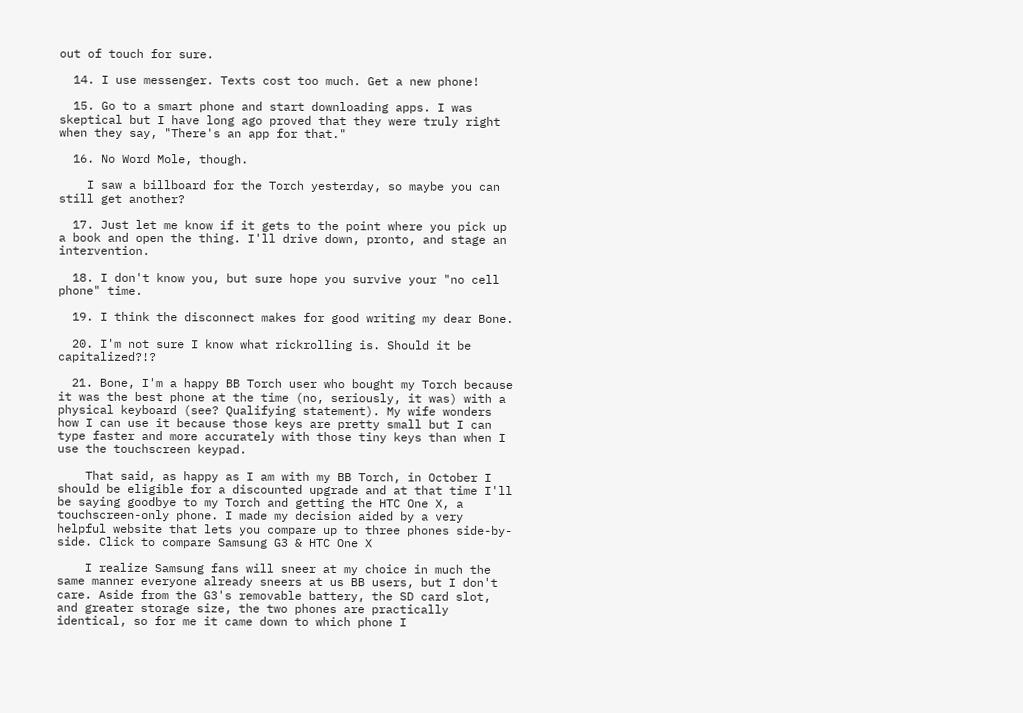out of touch for sure.

  14. I use messenger. Texts cost too much. Get a new phone!

  15. Go to a smart phone and start downloading apps. I was skeptical but I have long ago proved that they were truly right when they say, "There's an app for that."

  16. No Word Mole, though.

    I saw a billboard for the Torch yesterday, so maybe you can still get another?

  17. Just let me know if it gets to the point where you pick up a book and open the thing. I'll drive down, pronto, and stage an intervention.

  18. I don't know you, but sure hope you survive your "no cell phone" time.

  19. I think the disconnect makes for good writing my dear Bone.

  20. I'm not sure I know what rickrolling is. Should it be capitalized?!?

  21. Bone, I'm a happy BB Torch user who bought my Torch because it was the best phone at the time (no, seriously, it was) with a physical keyboard (see? Qualifying statement). My wife wonders how I can use it because those keys are pretty small but I can type faster and more accurately with those tiny keys than when I use the touchscreen keypad.

    That said, as happy as I am with my BB Torch, in October I should be eligible for a discounted upgrade and at that time I'll be saying goodbye to my Torch and getting the HTC One X, a touchscreen-only phone. I made my decision aided by a very helpful website that lets you compare up to three phones side-by-side. Click to compare Samsung G3 & HTC One X

    I realize Samsung fans will sneer at my choice in much the same manner everyone already sneers at us BB users, but I don't care. Aside from the G3's removable battery, the SD card slot, and greater storage size, the two phones are practically identical, so for me it came down to which phone I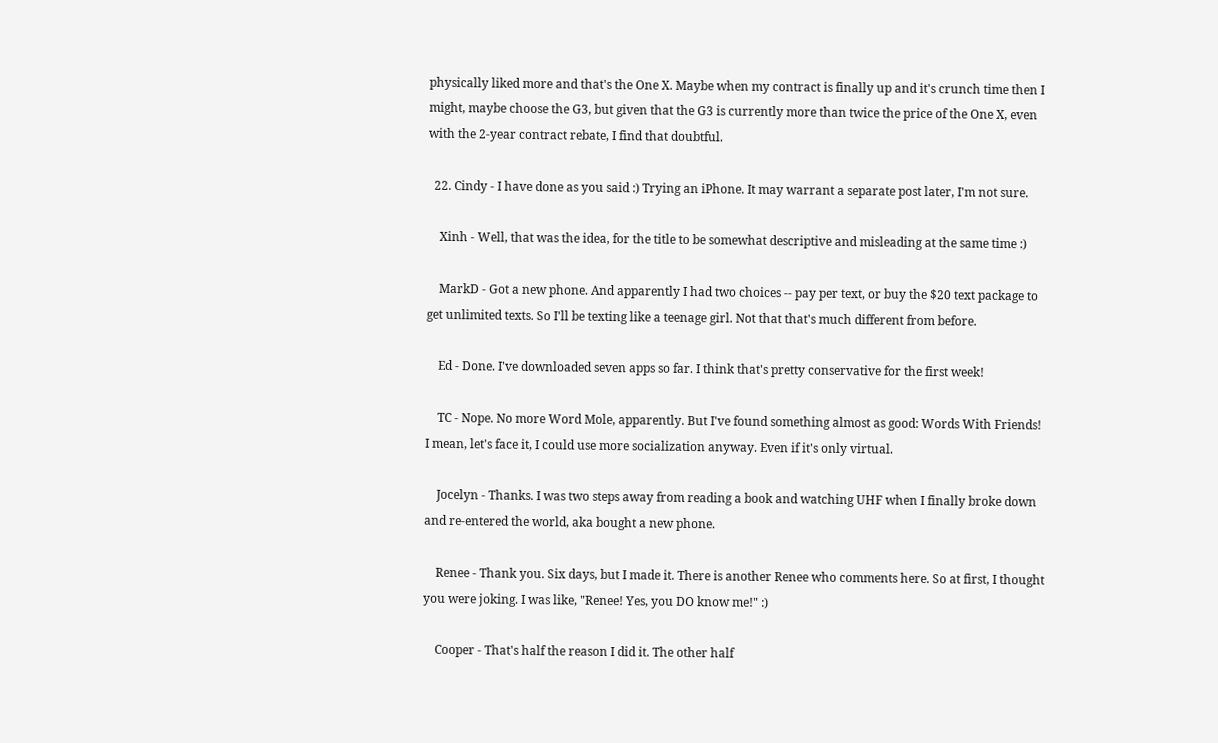physically liked more and that's the One X. Maybe when my contract is finally up and it's crunch time then I might, maybe choose the G3, but given that the G3 is currently more than twice the price of the One X, even with the 2-year contract rebate, I find that doubtful.

  22. Cindy - I have done as you said :) Trying an iPhone. It may warrant a separate post later, I'm not sure.

    Xinh - Well, that was the idea, for the title to be somewhat descriptive and misleading at the same time :)

    MarkD - Got a new phone. And apparently I had two choices -- pay per text, or buy the $20 text package to get unlimited texts. So I'll be texting like a teenage girl. Not that that's much different from before.

    Ed - Done. I've downloaded seven apps so far. I think that's pretty conservative for the first week!

    TC - Nope. No more Word Mole, apparently. But I've found something almost as good: Words With Friends! I mean, let's face it, I could use more socialization anyway. Even if it's only virtual.

    Jocelyn - Thanks. I was two steps away from reading a book and watching UHF when I finally broke down and re-entered the world, aka bought a new phone.

    Renee - Thank you. Six days, but I made it. There is another Renee who comments here. So at first, I thought you were joking. I was like, "Renee! Yes, you DO know me!" :)

    Cooper - That's half the reason I did it. The other half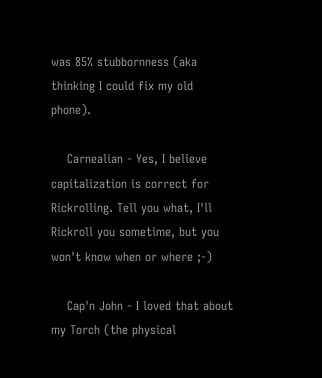was 85% stubbornness (aka thinking I could fix my old phone).

    Carnealian - Yes, I believe capitalization is correct for Rickrolling. Tell you what, I'll Rickroll you sometime, but you won't know when or where ;-)

    Cap'n John - I loved that about my Torch (the physical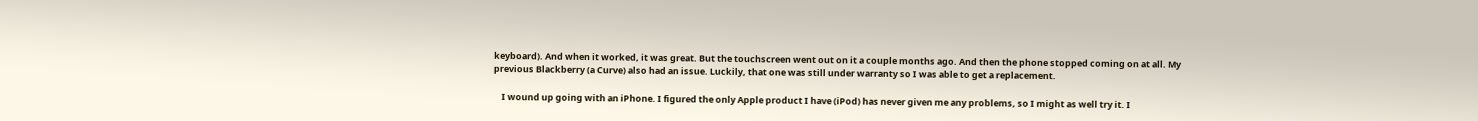keyboard). And when it worked, it was great. But the touchscreen went out on it a couple months ago. And then the phone stopped coming on at all. My previous Blackberry (a Curve) also had an issue. Luckily, that one was still under warranty so I was able to get a replacement.

    I wound up going with an iPhone. I figured the only Apple product I have (iPod) has never given me any problems, so I might as well try it. I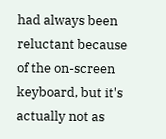had always been reluctant because of the on-screen keyboard, but it's actually not as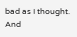bad as I thought. And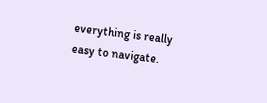everything is really easy to navigate.